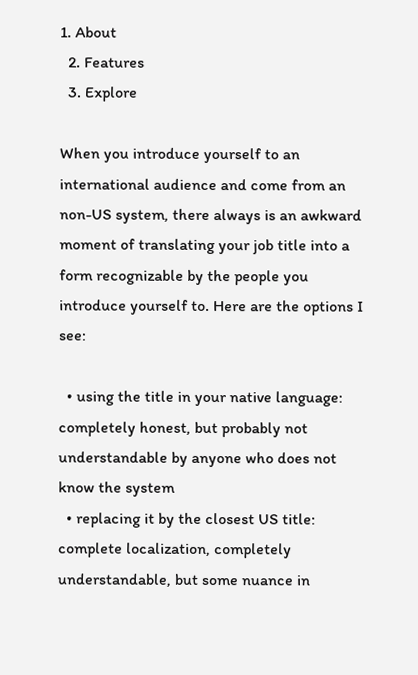1. About
  2. Features
  3. Explore

When you introduce yourself to an international audience and come from an non-US system, there always is an awkward moment of translating your job title into a form recognizable by the people you introduce yourself to. Here are the options I see:

  • using the title in your native language: completely honest, but probably not understandable by anyone who does not know the system
  • replacing it by the closest US title: complete localization, completely understandable, but some nuance in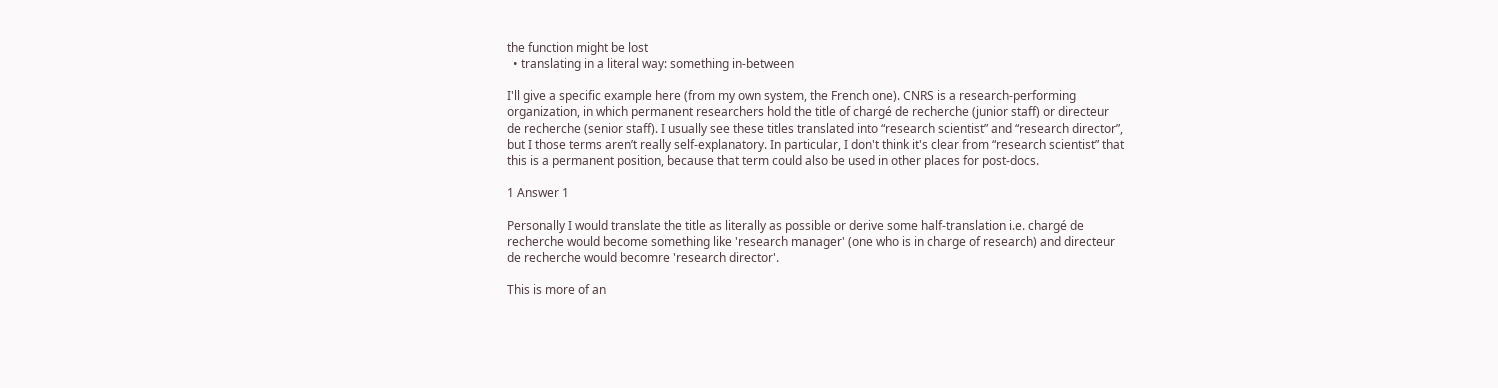the function might be lost
  • translating in a literal way: something in-between

I'll give a specific example here (from my own system, the French one). CNRS is a research-performing organization, in which permanent researchers hold the title of chargé de recherche (junior staff) or directeur de recherche (senior staff). I usually see these titles translated into “research scientist” and “research director”, but I those terms aren’t really self-explanatory. In particular, I don't think it's clear from “research scientist” that this is a permanent position, because that term could also be used in other places for post-docs.

1 Answer 1

Personally I would translate the title as literally as possible or derive some half-translation i.e. chargé de recherche would become something like 'research manager' (one who is in charge of research) and directeur de recherche would becomre 'research director'.

This is more of an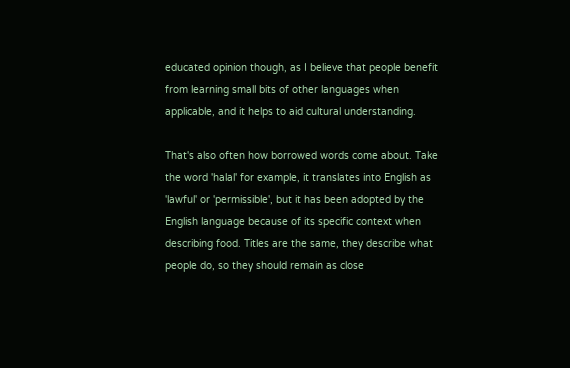educated opinion though, as I believe that people benefit from learning small bits of other languages when applicable, and it helps to aid cultural understanding.

That's also often how borrowed words come about. Take the word 'halal' for example, it translates into English as 'lawful' or 'permissible', but it has been adopted by the English language because of its specific context when describing food. Titles are the same, they describe what people do, so they should remain as close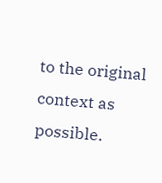to the original context as possible.